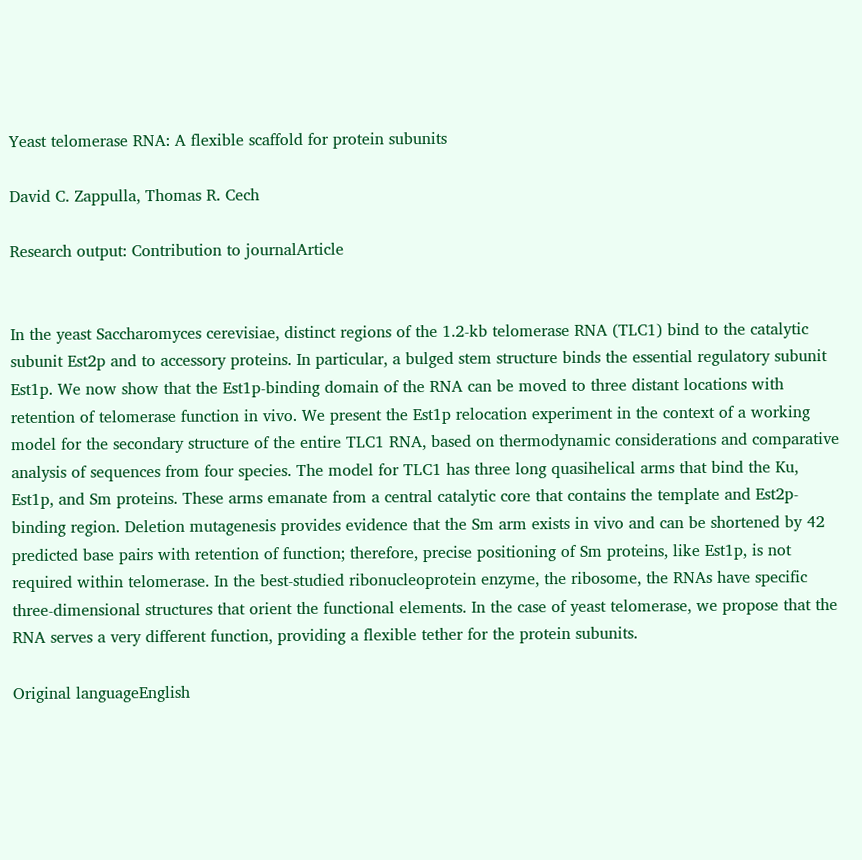Yeast telomerase RNA: A flexible scaffold for protein subunits

David C. Zappulla, Thomas R. Cech

Research output: Contribution to journalArticle


In the yeast Saccharomyces cerevisiae, distinct regions of the 1.2-kb telomerase RNA (TLC1) bind to the catalytic subunit Est2p and to accessory proteins. In particular, a bulged stem structure binds the essential regulatory subunit Est1p. We now show that the Est1p-binding domain of the RNA can be moved to three distant locations with retention of telomerase function in vivo. We present the Est1p relocation experiment in the context of a working model for the secondary structure of the entire TLC1 RNA, based on thermodynamic considerations and comparative analysis of sequences from four species. The model for TLC1 has three long quasihelical arms that bind the Ku, Est1p, and Sm proteins. These arms emanate from a central catalytic core that contains the template and Est2p-binding region. Deletion mutagenesis provides evidence that the Sm arm exists in vivo and can be shortened by 42 predicted base pairs with retention of function; therefore, precise positioning of Sm proteins, like Est1p, is not required within telomerase. In the best-studied ribonucleoprotein enzyme, the ribosome, the RNAs have specific three-dimensional structures that orient the functional elements. In the case of yeast telomerase, we propose that the RNA serves a very different function, providing a flexible tether for the protein subunits.

Original languageEnglish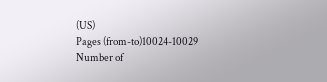(US)
Pages (from-to)10024-10029
Number of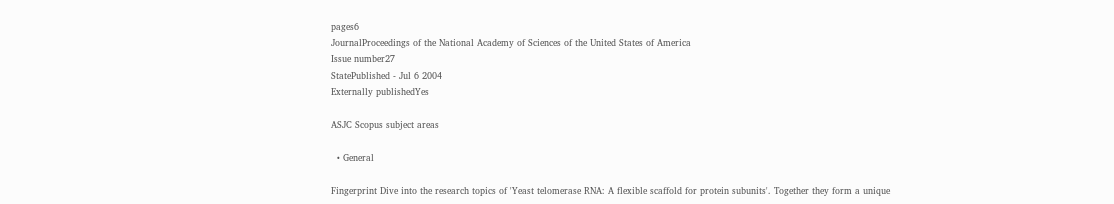pages6
JournalProceedings of the National Academy of Sciences of the United States of America
Issue number27
StatePublished - Jul 6 2004
Externally publishedYes

ASJC Scopus subject areas

  • General

Fingerprint Dive into the research topics of 'Yeast telomerase RNA: A flexible scaffold for protein subunits'. Together they form a unique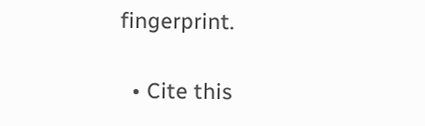fingerprint.

  • Cite this